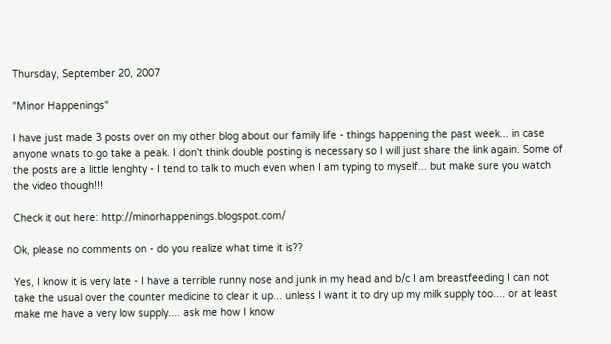Thursday, September 20, 2007

"Minor Happenings"

I have just made 3 posts over on my other blog about our family life - things happening the past week... in case anyone wnats to go take a peak. I don't think double posting is necessary so I will just share the link again. Some of the posts are a little lenghty - I tend to talk to much even when I am typing to myself... but make sure you watch the video though!!!

Check it out here: http://minorhappenings.blogspot.com/

Ok, please no comments on - do you realize what time it is??

Yes, I know it is very late - I have a terrible runny nose and junk in my head and b/c I am breastfeeding I can not take the usual over the counter medicine to clear it up... unless I want it to dry up my milk supply too.... or at least make me have a very low supply.... ask me how I know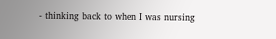- thinking back to when I was nursing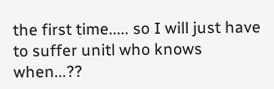the first time..... so I will just have to suffer unitl who knows when...??